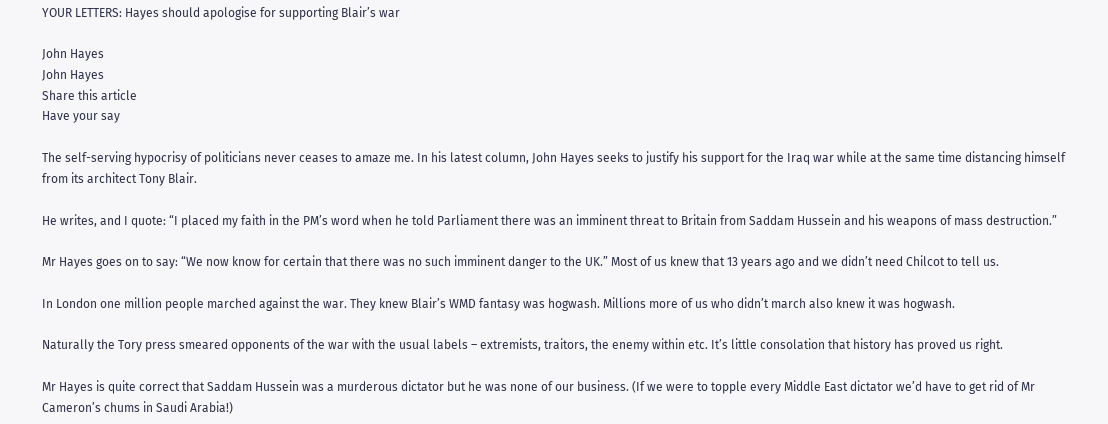YOUR LETTERS: Hayes should apologise for supporting Blair’s war

John Hayes
John Hayes
Share this article
Have your say

The self-serving hypocrisy of politicians never ceases to amaze me. In his latest column, John Hayes seeks to justify his support for the Iraq war while at the same time distancing himself from its architect Tony Blair.

He writes, and I quote: “I placed my faith in the PM’s word when he told Parliament there was an imminent threat to Britain from Saddam Hussein and his weapons of mass destruction.”

Mr Hayes goes on to say: “We now know for certain that there was no such imminent danger to the UK.” Most of us knew that 13 years ago and we didn’t need Chilcot to tell us.

In London one million people marched against the war. They knew Blair’s WMD fantasy was hogwash. Millions more of us who didn’t march also knew it was hogwash.

Naturally the Tory press smeared opponents of the war with the usual labels – extremists, traitors, the enemy within etc. It’s little consolation that history has proved us right.

Mr Hayes is quite correct that Saddam Hussein was a murderous dictator but he was none of our business. (If we were to topple every Middle East dictator we’d have to get rid of Mr Cameron’s chums in Saudi Arabia!)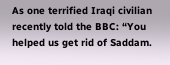As one terrified Iraqi civilian recently told the BBC: “You helped us get rid of Saddam.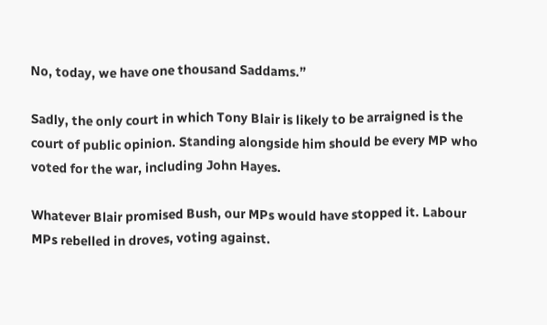No, today, we have one thousand Saddams.”

Sadly, the only court in which Tony Blair is likely to be arraigned is the court of public opinion. Standing alongside him should be every MP who voted for the war, including John Hayes.

Whatever Blair promised Bush, our MPs would have stopped it. Labour MPs rebelled in droves, voting against.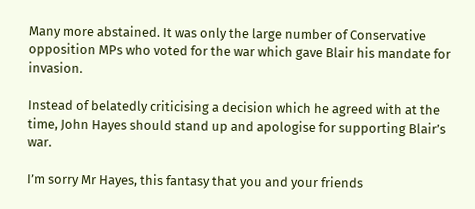Many more abstained. It was only the large number of Conservative opposition MPs who voted for the war which gave Blair his mandate for invasion.

Instead of belatedly criticising a decision which he agreed with at the time, John Hayes should stand up and apologise for supporting Blair’s war.

I’m sorry Mr Hayes, this fantasy that you and your friends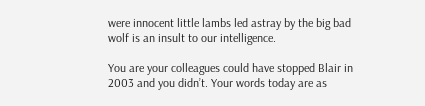were innocent little lambs led astray by the big bad wolf is an insult to our intelligence.

You are your colleagues could have stopped Blair in 2003 and you didn’t. Your words today are as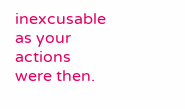inexcusable as your actions were then.